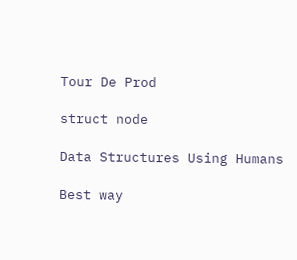Tour De Prod

struct node

Data Structures Using Humans

Best way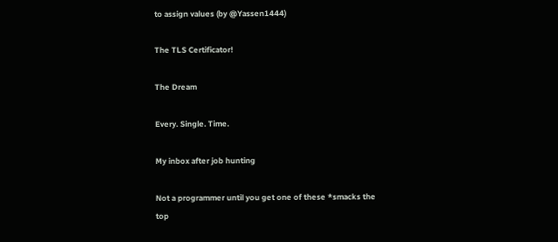to assign values (by @Yassen1444)

The TLS Certificator!

The Dream

Every. Single. Time.

My inbox after job hunting

Not a programmer until you get one of these *smacks the top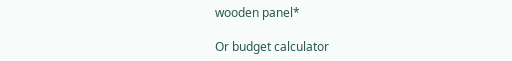wooden panel*

Or budget calculator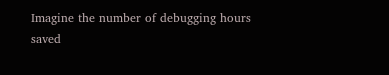Imagine the number of debugging hours saved